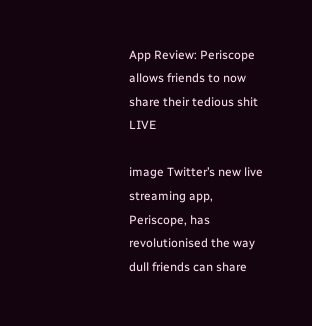App Review: Periscope allows friends to now share their tedious shit LIVE

image Twitter’s new live streaming app, Periscope, has revolutionised the way dull friends can share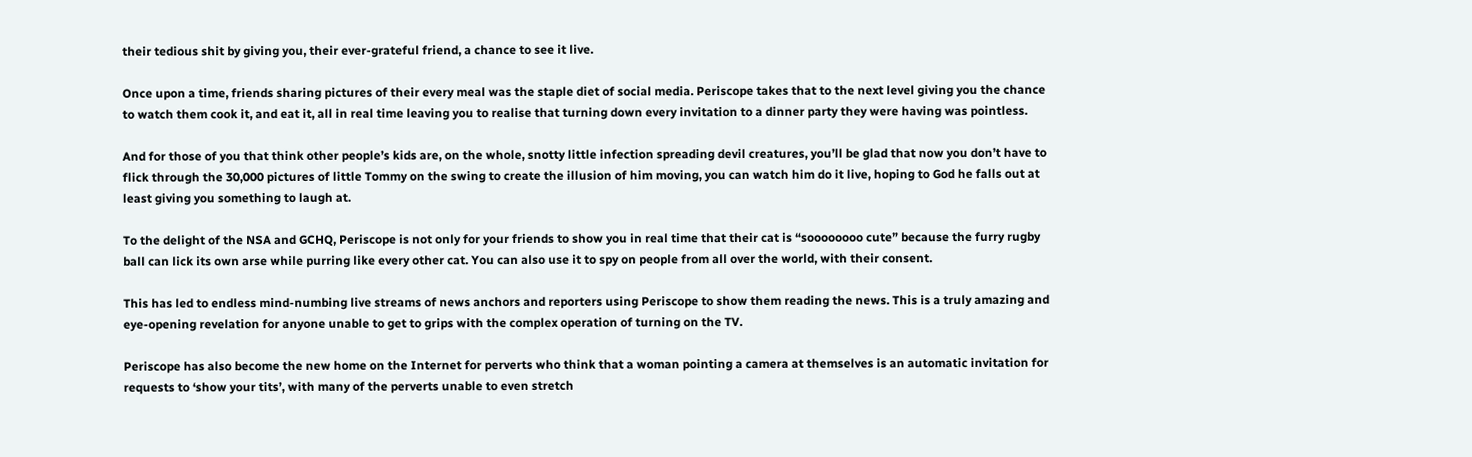their tedious shit by giving you, their ever-grateful friend, a chance to see it live.

Once upon a time, friends sharing pictures of their every meal was the staple diet of social media. Periscope takes that to the next level giving you the chance to watch them cook it, and eat it, all in real time leaving you to realise that turning down every invitation to a dinner party they were having was pointless.

And for those of you that think other people’s kids are, on the whole, snotty little infection spreading devil creatures, you’ll be glad that now you don’t have to flick through the 30,000 pictures of little Tommy on the swing to create the illusion of him moving, you can watch him do it live, hoping to God he falls out at least giving you something to laugh at.

To the delight of the NSA and GCHQ, Periscope is not only for your friends to show you in real time that their cat is “soooooooo cute” because the furry rugby ball can lick its own arse while purring like every other cat. You can also use it to spy on people from all over the world, with their consent.

This has led to endless mind-numbing live streams of news anchors and reporters using Periscope to show them reading the news. This is a truly amazing and eye-opening revelation for anyone unable to get to grips with the complex operation of turning on the TV.

Periscope has also become the new home on the Internet for perverts who think that a woman pointing a camera at themselves is an automatic invitation for requests to ‘show your tits’, with many of the perverts unable to even stretch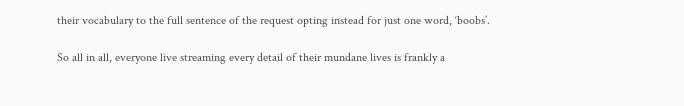their vocabulary to the full sentence of the request opting instead for just one word, ‘boobs’.

So all in all, everyone live streaming every detail of their mundane lives is frankly a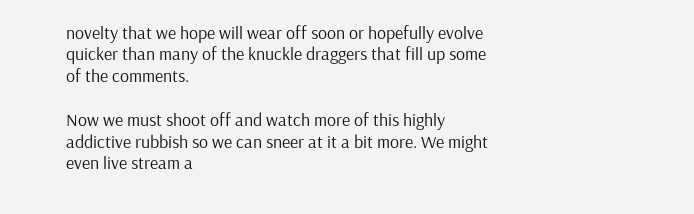novelty that we hope will wear off soon or hopefully evolve quicker than many of the knuckle draggers that fill up some of the comments.

Now we must shoot off and watch more of this highly addictive rubbish so we can sneer at it a bit more. We might even live stream a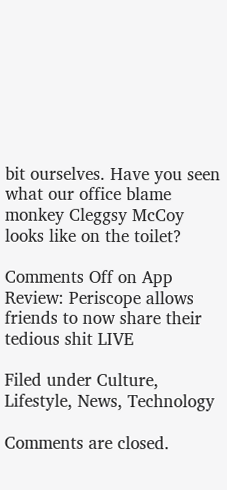bit ourselves. Have you seen what our office blame monkey Cleggsy McCoy looks like on the toilet?

Comments Off on App Review: Periscope allows friends to now share their tedious shit LIVE

Filed under Culture, Lifestyle, News, Technology

Comments are closed.